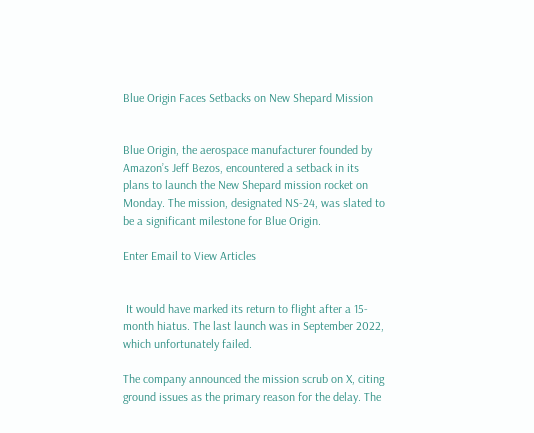Blue Origin Faces Setbacks on New Shepard Mission


Blue Origin, the aerospace manufacturer founded by Amazon’s Jeff Bezos, encountered a setback in its plans to launch the New Shepard mission rocket on Monday. The mission, designated NS-24, was slated to be a significant milestone for Blue Origin.

Enter Email to View Articles


 It would have marked its return to flight after a 15-month hiatus. The last launch was in September 2022, which unfortunately failed.

The company announced the mission scrub on X, citing ground issues as the primary reason for the delay. The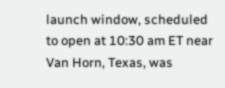launch window, scheduled to open at 10:30 am ET near Van Horn, Texas, was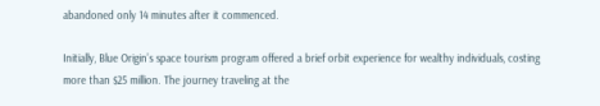abandoned only 14 minutes after it commenced.

Initially, Blue Origin’s space tourism program offered a brief orbit experience for wealthy individuals, costing more than $25 million. The journey traveling at the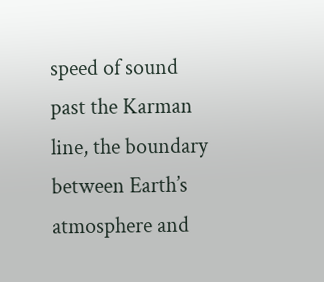speed of sound past the Karman line, the boundary between Earth’s atmosphere and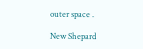outer space .

New Shepard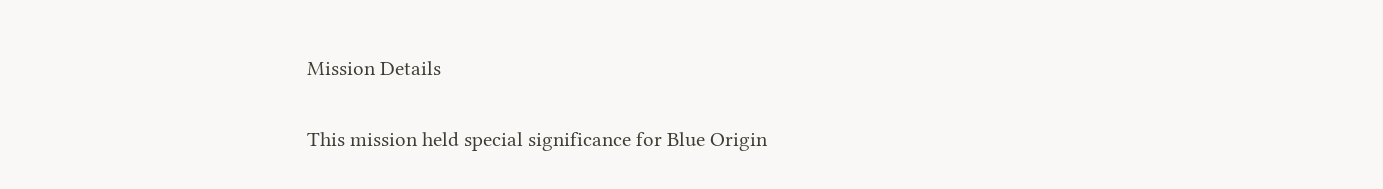Mission Details

This mission held special significance for Blue Origin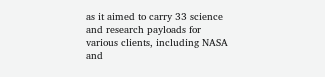as it aimed to carry 33 science and research payloads for various clients, including NASA and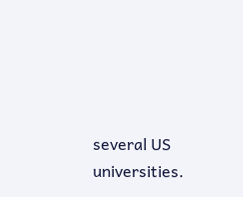several US universities.